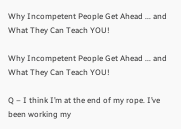Why Incompetent People Get Ahead ... and What They Can Teach YOU!

Why Incompetent People Get Ahead ... and What They Can Teach YOU!

Q – I think I’m at the end of my rope. I’ve been working my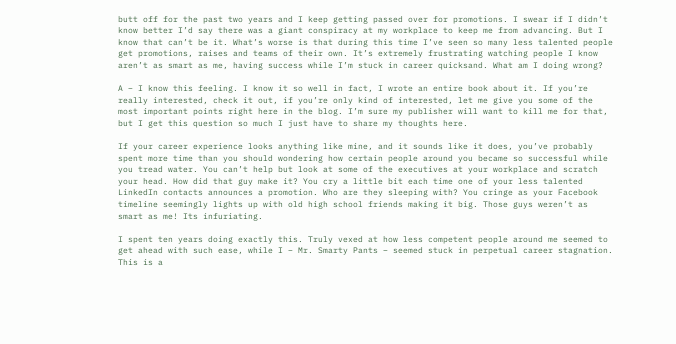butt off for the past two years and I keep getting passed over for promotions. I swear if I didn’t know better I’d say there was a giant conspiracy at my workplace to keep me from advancing. But I know that can’t be it. What’s worse is that during this time I’ve seen so many less talented people get promotions, raises and teams of their own. It’s extremely frustrating watching people I know aren’t as smart as me, having success while I’m stuck in career quicksand. What am I doing wrong?

A – I know this feeling. I know it so well in fact, I wrote an entire book about it. If you’re really interested, check it out, if you’re only kind of interested, let me give you some of the most important points right here in the blog. I’m sure my publisher will want to kill me for that, but I get this question so much I just have to share my thoughts here.

If your career experience looks anything like mine, and it sounds like it does, you’ve probably spent more time than you should wondering how certain people around you became so successful while you tread water. You can’t help but look at some of the executives at your workplace and scratch your head. How did that guy make it? You cry a little bit each time one of your less talented LinkedIn contacts announces a promotion. Who are they sleeping with? You cringe as your Facebook timeline seemingly lights up with old high school friends making it big. Those guys weren’t as smart as me! Its infuriating.

I spent ten years doing exactly this. Truly vexed at how less competent people around me seemed to get ahead with such ease, while I – Mr. Smarty Pants – seemed stuck in perpetual career stagnation. This is a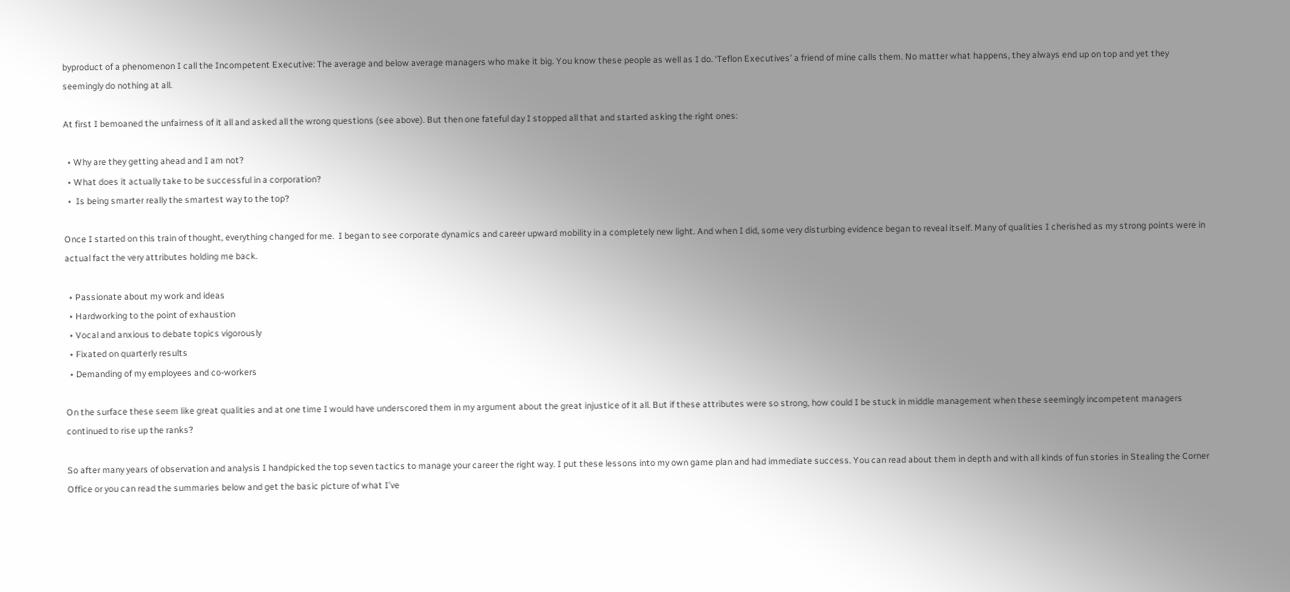byproduct of a phenomenon I call the Incompetent Executive: The average and below average managers who make it big. You know these people as well as I do. ‘Teflon Executives’ a friend of mine calls them. No matter what happens, they always end up on top and yet they seemingly do nothing at all.

At first I bemoaned the unfairness of it all and asked all the wrong questions (see above). But then one fateful day I stopped all that and started asking the right ones:

  • Why are they getting ahead and I am not?
  • What does it actually take to be successful in a corporation?
  •  Is being smarter really the smartest way to the top?

Once I started on this train of thought, everything changed for me.  I began to see corporate dynamics and career upward mobility in a completely new light. And when I did, some very disturbing evidence began to reveal itself. Many of qualities I cherished as my strong points were in actual fact the very attributes holding me back.

  • Passionate about my work and ideas
  • Hardworking to the point of exhaustion
  • Vocal and anxious to debate topics vigorously
  • Fixated on quarterly results
  • Demanding of my employees and co-workers

On the surface these seem like great qualities and at one time I would have underscored them in my argument about the great injustice of it all. But if these attributes were so strong, how could I be stuck in middle management when these seemingly incompetent managers continued to rise up the ranks?

So after many years of observation and analysis I handpicked the top seven tactics to manage your career the right way. I put these lessons into my own game plan and had immediate success. You can read about them in depth and with all kinds of fun stories in Stealing the Corner Office or you can read the summaries below and get the basic picture of what I’ve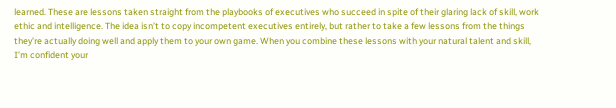learned. These are lessons taken straight from the playbooks of executives who succeed in spite of their glaring lack of skill, work ethic and intelligence. The idea isn’t to copy incompetent executives entirely, but rather to take a few lessons from the things they’re actually doing well and apply them to your own game. When you combine these lessons with your natural talent and skill, I’m confident your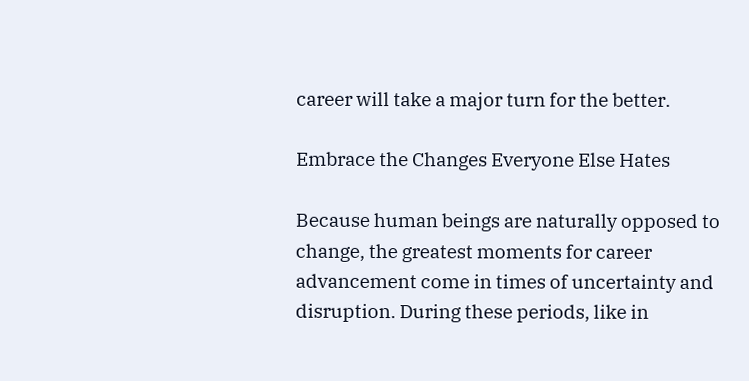career will take a major turn for the better.

Embrace the Changes Everyone Else Hates

Because human beings are naturally opposed to change, the greatest moments for career advancement come in times of uncertainty and disruption. During these periods, like in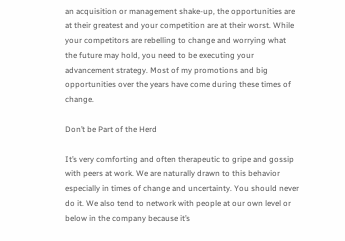an acquisition or management shake-up, the opportunities are at their greatest and your competition are at their worst. While your competitors are rebelling to change and worrying what the future may hold, you need to be executing your advancement strategy. Most of my promotions and big opportunities over the years have come during these times of change.

Don’t be Part of the Herd

It’s very comforting and often therapeutic to gripe and gossip with peers at work. We are naturally drawn to this behavior especially in times of change and uncertainty. You should never do it. We also tend to network with people at our own level or below in the company because it’s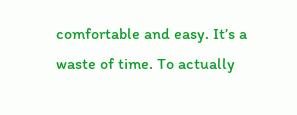comfortable and easy. It’s a waste of time. To actually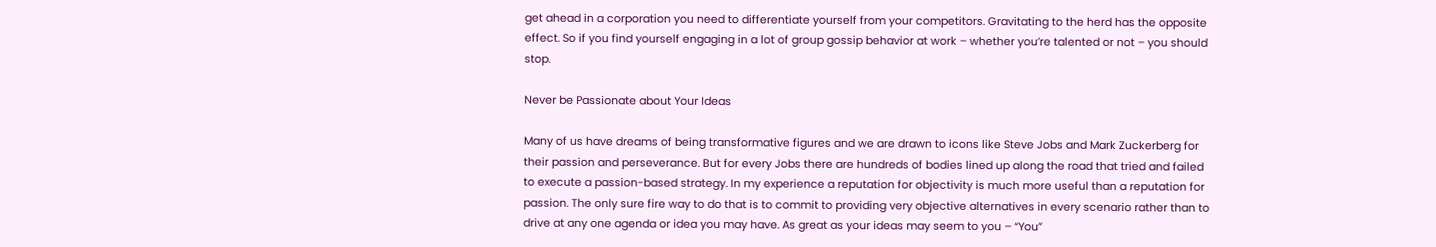get ahead in a corporation you need to differentiate yourself from your competitors. Gravitating to the herd has the opposite effect. So if you find yourself engaging in a lot of group gossip behavior at work – whether you’re talented or not – you should stop.

Never be Passionate about Your Ideas

Many of us have dreams of being transformative figures and we are drawn to icons like Steve Jobs and Mark Zuckerberg for their passion and perseverance. But for every Jobs there are hundreds of bodies lined up along the road that tried and failed to execute a passion-based strategy. In my experience a reputation for objectivity is much more useful than a reputation for passion. The only sure fire way to do that is to commit to providing very objective alternatives in every scenario rather than to drive at any one agenda or idea you may have. As great as your ideas may seem to you – “You”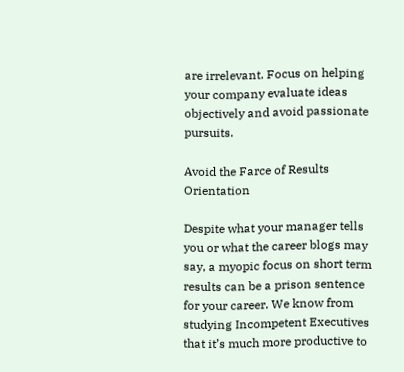are irrelevant. Focus on helping your company evaluate ideas objectively and avoid passionate pursuits.

Avoid the Farce of Results Orientation

Despite what your manager tells you or what the career blogs may say, a myopic focus on short term results can be a prison sentence for your career. We know from studying Incompetent Executives that it’s much more productive to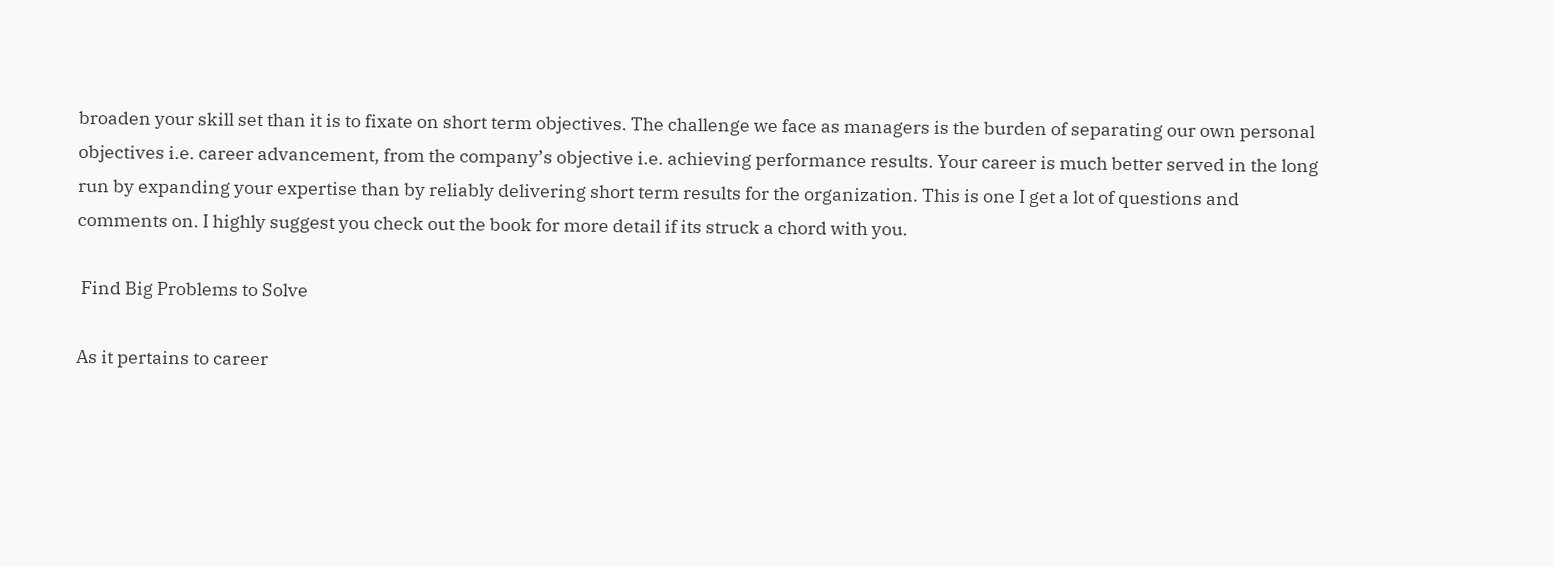broaden your skill set than it is to fixate on short term objectives. The challenge we face as managers is the burden of separating our own personal objectives i.e. career advancement, from the company’s objective i.e. achieving performance results. Your career is much better served in the long run by expanding your expertise than by reliably delivering short term results for the organization. This is one I get a lot of questions and comments on. I highly suggest you check out the book for more detail if its struck a chord with you.

 Find Big Problems to Solve

As it pertains to career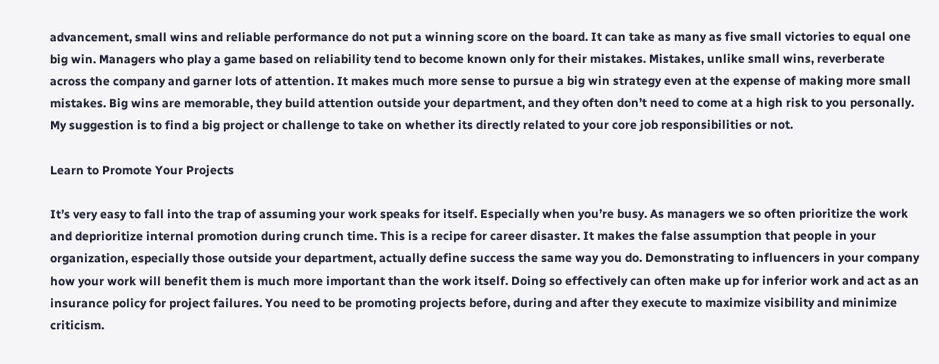advancement, small wins and reliable performance do not put a winning score on the board. It can take as many as five small victories to equal one big win. Managers who play a game based on reliability tend to become known only for their mistakes. Mistakes, unlike small wins, reverberate across the company and garner lots of attention. It makes much more sense to pursue a big win strategy even at the expense of making more small mistakes. Big wins are memorable, they build attention outside your department, and they often don’t need to come at a high risk to you personally. My suggestion is to find a big project or challenge to take on whether its directly related to your core job responsibilities or not.

Learn to Promote Your Projects

It’s very easy to fall into the trap of assuming your work speaks for itself. Especially when you’re busy. As managers we so often prioritize the work and deprioritize internal promotion during crunch time. This is a recipe for career disaster. It makes the false assumption that people in your organization, especially those outside your department, actually define success the same way you do. Demonstrating to influencers in your company how your work will benefit them is much more important than the work itself. Doing so effectively can often make up for inferior work and act as an insurance policy for project failures. You need to be promoting projects before, during and after they execute to maximize visibility and minimize criticism.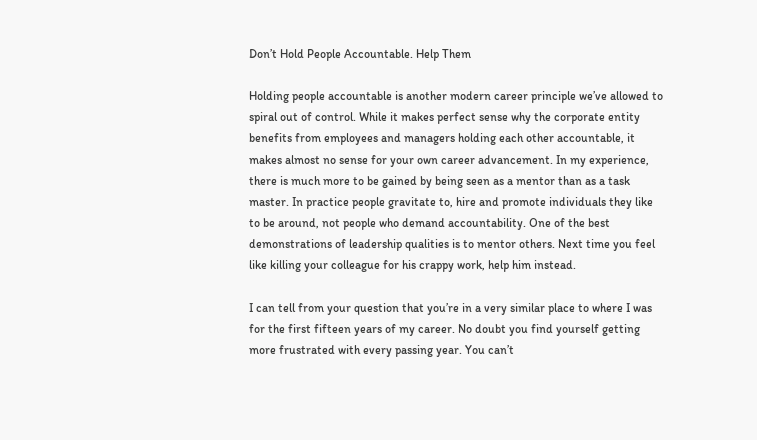Don’t Hold People Accountable. Help Them

Holding people accountable is another modern career principle we’ve allowed to spiral out of control. While it makes perfect sense why the corporate entity benefits from employees and managers holding each other accountable, it makes almost no sense for your own career advancement. In my experience, there is much more to be gained by being seen as a mentor than as a task master. In practice people gravitate to, hire and promote individuals they like to be around, not people who demand accountability. One of the best demonstrations of leadership qualities is to mentor others. Next time you feel like killing your colleague for his crappy work, help him instead.

I can tell from your question that you’re in a very similar place to where I was for the first fifteen years of my career. No doubt you find yourself getting more frustrated with every passing year. You can’t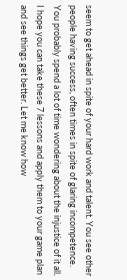seem to get ahead in spite of your hard work and talent. You see other people having success, often times in spite of glaring incompetence. You probably spend a lot of time wondering about the injustice of it all. I hope you can take these 7 lessons and apply them to your game plan and see things get better. Let me know how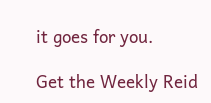it goes for you.

Get the Weekly Reid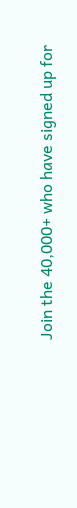Join the 40,000+ who have signed up for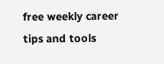free weekly career tips and tools